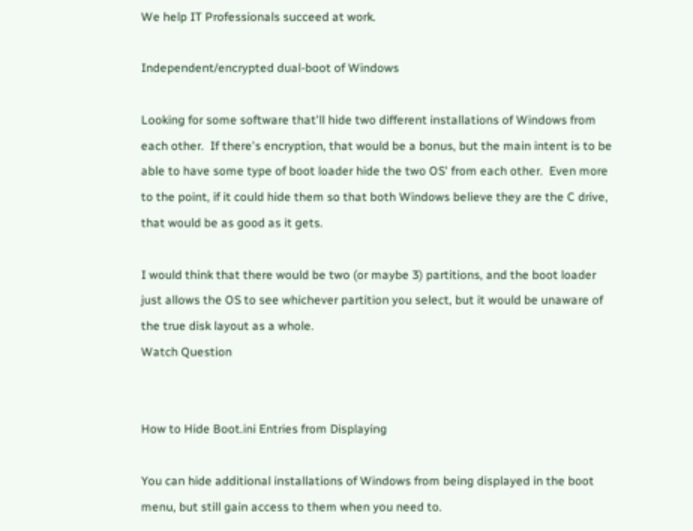We help IT Professionals succeed at work.

Independent/encrypted dual-boot of Windows

Looking for some software that'll hide two different installations of Windows from each other.  If there's encryption, that would be a bonus, but the main intent is to be able to have some type of boot loader hide the two OS' from each other.  Even more to the point, if it could hide them so that both Windows believe they are the C drive, that would be as good as it gets.

I would think that there would be two (or maybe 3) partitions, and the boot loader just allows the OS to see whichever partition you select, but it would be unaware of the true disk layout as a whole.
Watch Question


How to Hide Boot.ini Entries from Displaying

You can hide additional installations of Windows from being displayed in the boot menu, but still gain access to them when you need to.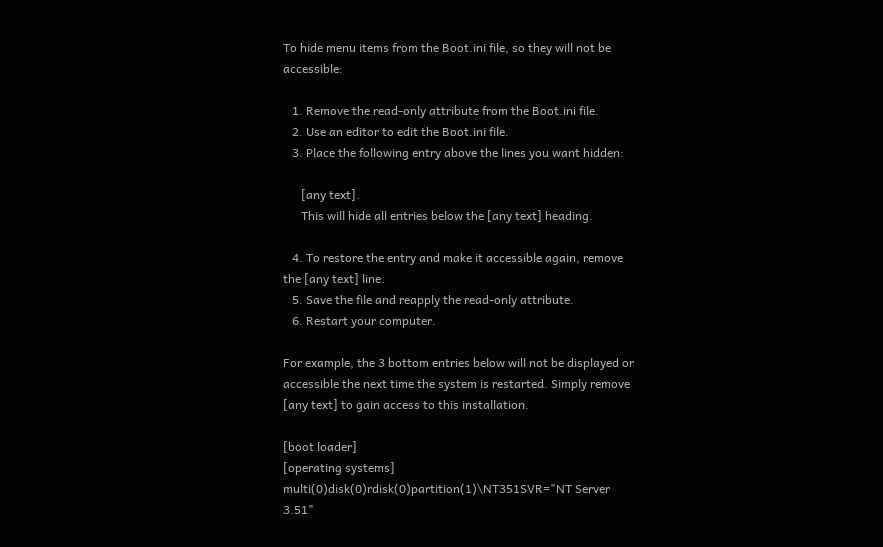To hide menu items from the Boot.ini file, so they will not be accessible:

   1. Remove the read-only attribute from the Boot.ini file.
   2. Use an editor to edit the Boot.ini file.
   3. Place the following entry above the lines you want hidden:

      [any text].
      This will hide all entries below the [any text] heading.

   4. To restore the entry and make it accessible again, remove the [any text] line.
   5. Save the file and reapply the read-only attribute.
   6. Restart your computer.

For example, the 3 bottom entries below will not be displayed or accessible the next time the system is restarted. Simply remove [any text] to gain access to this installation.

[boot loader]
[operating systems]
multi(0)disk(0)rdisk(0)partition(1)\NT351SVR="NT Server 3.51"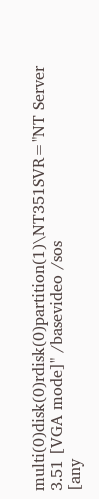multi(0)disk(0)rdisk(0)partition(1)\NT351SVR="NT Server 3.51 [VGA mode]" /basevideo /sos
[any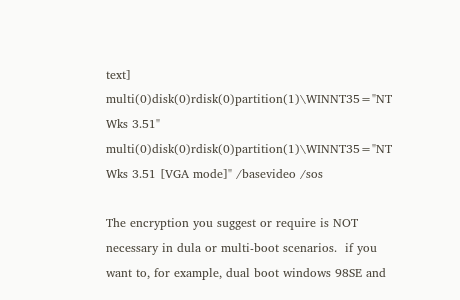text]
multi(0)disk(0)rdisk(0)partition(1)\WINNT35="NT Wks 3.51"
multi(0)disk(0)rdisk(0)partition(1)\WINNT35="NT Wks 3.51 [VGA mode]" /basevideo /sos

The encryption you suggest or require is NOT necessary in dula or multi-boot scenarios.  if you want to, for example, dual boot windows 98SE and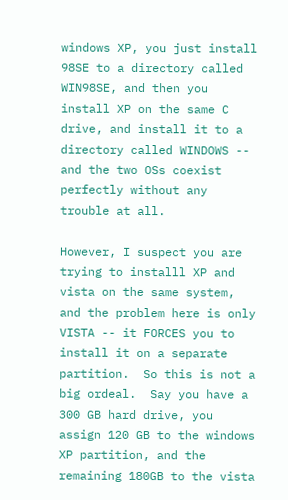windows XP, you just install 98SE to a directory called WIN98SE, and then you install XP on the same C drive, and install it to a directory called WINDOWS -- and the two OSs coexist perfectly without any trouble at all.

However, I suspect you are trying to installl XP and vista on the same system, and the problem here is only VISTA -- it FORCES you to install it on a separate partition.  So this is not a big ordeal.  Say you have a 300 GB hard drive, you assign 120 GB to the windows XP partition, and the remaining 180GB to the vista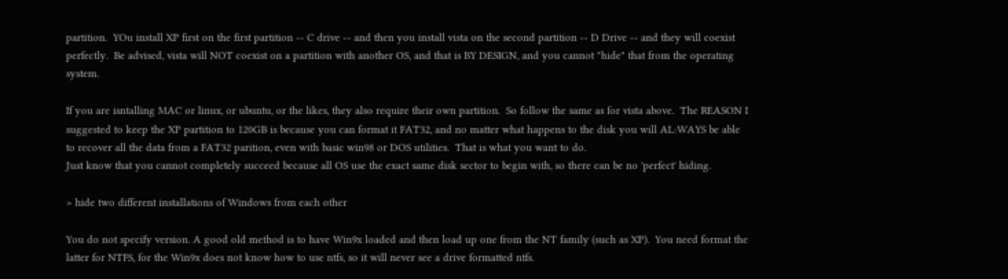partition.  YOu install XP first on the first partition -- C drive -- and then you install vista on the second partition -- D Drive -- and they will coexist perfectly.  Be advised, vista will NOT coexist on a partition with another OS, and that is BY DESIGN, and you cannot "hide" that from the operating system.

If you are isntalling MAC or linux, or ubuntu, or the likes, they also require their own partition.  So follow the same as for vista above.  The REASON I suggested to keep the XP partition to 120GB is because you can format it FAT32, and no matter what happens to the disk you will AL:WAYS be able to recover all the data from a FAT32 parition, even with basic win98 or DOS utilities.  That is what you want to do.
Just know that you cannot completely succeed because all OS use the exact same disk sector to begin with, so there can be no 'perfect' hiding.

> hide two different installations of Windows from each other

You do not specify version. A good old method is to have Win9x loaded and then load up one from the NT family (such as XP).  You need format the latter for NTFS, for the Win9x does not know how to use ntfs, so it will never see a drive formatted ntfs.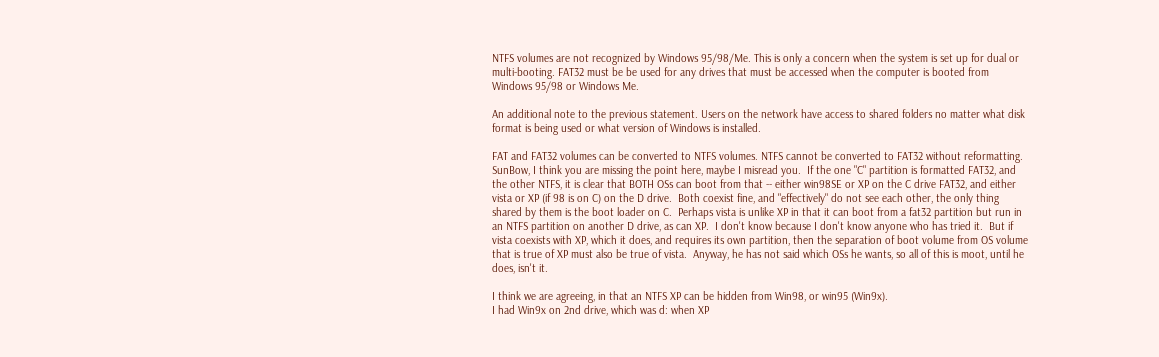NTFS volumes are not recognized by Windows 95/98/Me. This is only a concern when the system is set up for dual or multi-booting. FAT32 must be be used for any drives that must be accessed when the computer is booted from Windows 95/98 or Windows Me.

An additional note to the previous statement. Users on the network have access to shared folders no matter what disk format is being used or what version of Windows is installed.

FAT and FAT32 volumes can be converted to NTFS volumes. NTFS cannot be converted to FAT32 without reformatting.
SunBow, I think you are missing the point here, maybe I misread you.  If the one "C" partition is formatted FAT32, and the other NTFS, it is clear that BOTH OSs can boot from that -- either win98SE or XP on the C drive FAT32, and either vista or XP (if 98 is on C) on the D drive.  Both coexist fine, and "effectively" do not see each other, the only thing shared by them is the boot loader on C.  Perhaps vista is unlike XP in that it can boot from a fat32 partition but run in an NTFS partition on another D drive, as can XP.  I don't know because I don't know anyone who has tried it.  But if vista coexists with XP, which it does, and requires its own partition, then the separation of boot volume from OS volume that is true of XP must also be true of vista.  Anyway, he has not said which OSs he wants, so all of this is moot, until he does, isn't it.

I think we are agreeing, in that an NTFS XP can be hidden from Win98, or win95 (Win9x).
I had Win9x on 2nd drive, which was d: when XP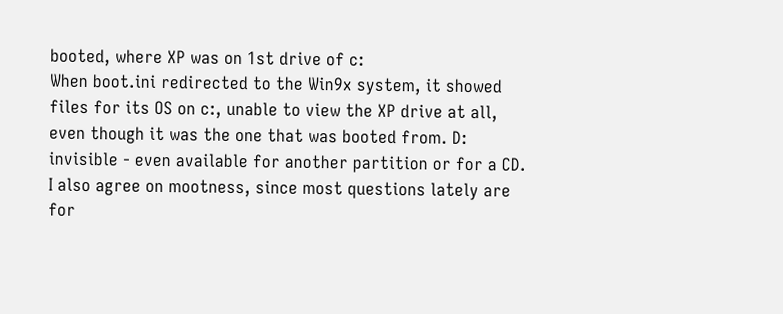booted, where XP was on 1st drive of c:
When boot.ini redirected to the Win9x system, it showed files for its OS on c:, unable to view the XP drive at all, even though it was the one that was booted from. D: invisible - even available for another partition or for a CD.
I also agree on mootness, since most questions lately are for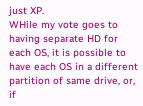just XP.
WHile my vote goes to having separate HD for each OS, it is possible to have each OS in a different partition of same drive, or, if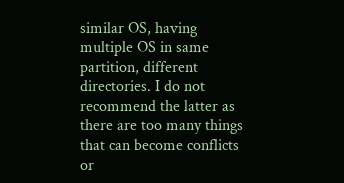similar OS, having multiple OS in same partition, different directories. I do not recommend the latter as there are too many things that can become conflicts or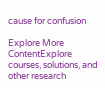cause for confusion

Explore More ContentExplore courses, solutions, and other research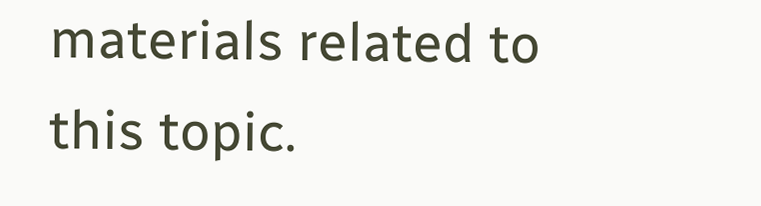materials related to this topic.